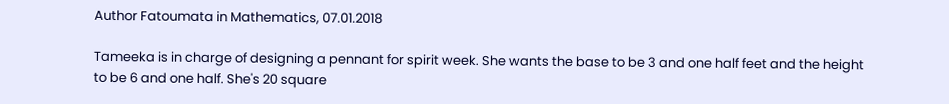Author Fatoumata in Mathematics, 07.01.2018

Tameeka is in charge of designing a pennant for spirit week. She wants the base to be 3 and one half feet and the height to be 6 and one half. She's 20 square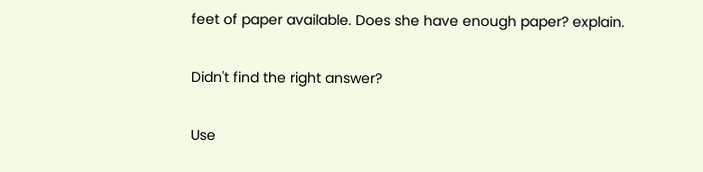feet of paper available. Does she have enough paper? explain.

Didn't find the right answer?

Use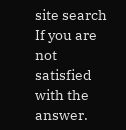site search If you are not satisfied with the answer.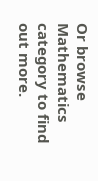Or browse Mathematics category to find out more.